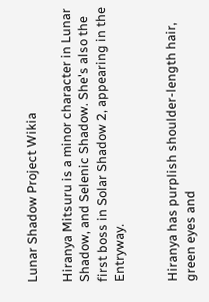Lunar Shadow Project Wikia

Hiranya Mitsuru is a minor character in Lunar Shadow, and Selenic Shadow. She's also the first boss in Solar Shadow 2, appearing in the Entryway.


Hiranya has purplish shoulder-length hair, green eyes and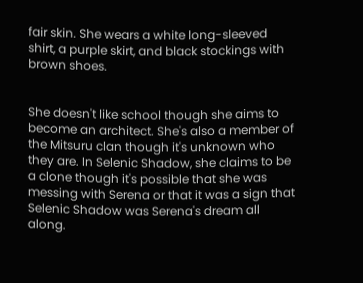fair skin. She wears a white long-sleeved shirt, a purple skirt, and black stockings with brown shoes.


She doesn't like school though she aims to become an architect. She's also a member of the Mitsuru clan though it's unknown who they are. In Selenic Shadow, she claims to be a clone though it's possible that she was messing with Serena or that it was a sign that Selenic Shadow was Serena's dream all along.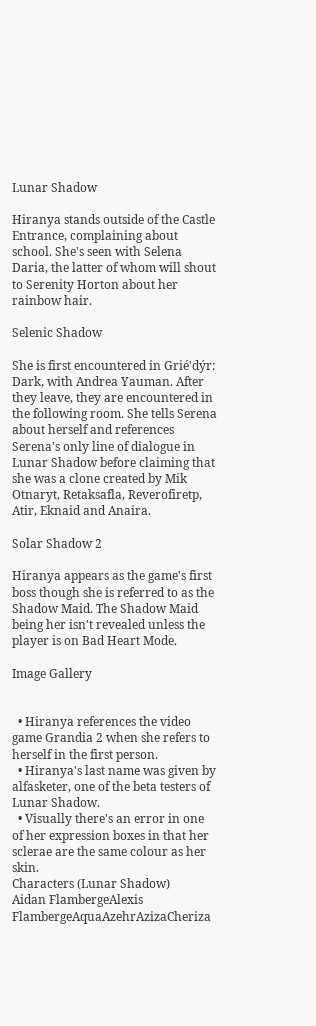Lunar Shadow

Hiranya stands outside of the Castle Entrance, complaining about school. She's seen with Selena Daria, the latter of whom will shout to Serenity Horton about her rainbow hair.

Selenic Shadow

She is first encountered in Grié'dýr: Dark, with Andrea Yauman. After they leave, they are encountered in the following room. She tells Serena about herself and references Serena's only line of dialogue in Lunar Shadow before claiming that she was a clone created by Mik Otnaryt, Retaksafla, Reverofiretp, Atir, Eknaid and Anaira.

Solar Shadow 2

Hiranya appears as the game's first boss though she is referred to as the Shadow Maid. The Shadow Maid being her isn't revealed unless the player is on Bad Heart Mode.

Image Gallery


  • Hiranya references the video game Grandia 2 when she refers to herself in the first person.
  • Hiranya's last name was given by alfasketer, one of the beta testers of Lunar Shadow.
  • Visually there's an error in one of her expression boxes in that her sclerae are the same colour as her skin.
Characters (Lunar Shadow)
Aidan FlambergeAlexis FlambergeAquaAzehrAzizaCheriza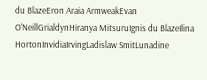du BlazeEron Araia ArmweakEvan O'NeillGrialdynHiranya MitsuruIgnis du BlazeIlina HortonInvidiaIrvingLadislaw SmitLunadine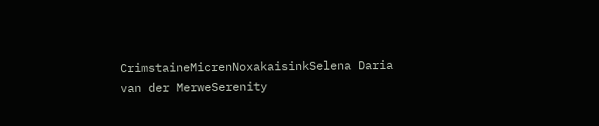CrimstaineMicrenNoxakaisinkSelena Daria van der MerweSerenity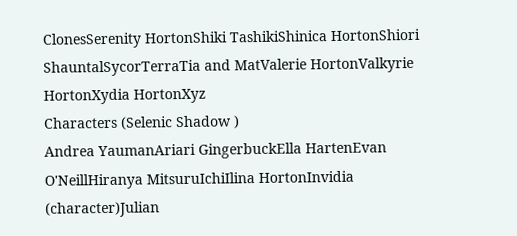ClonesSerenity HortonShiki TashikiShinica HortonShiori ShauntalSycorTerraTia and MatValerie HortonValkyrie HortonXydia HortonXyz
Characters (Selenic Shadow )
Andrea YaumanAriari GingerbuckElla HartenEvan O'NeillHiranya MitsuruIchiIlina HortonInvidia (character)Julian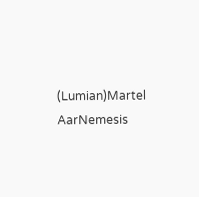(Lumian)Martel AarNemesis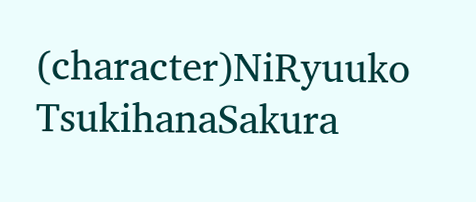(character)NiRyuuko TsukihanaSakura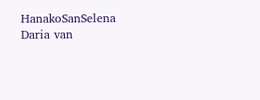HanakoSanSelena Daria van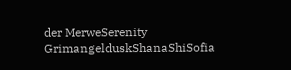der MerweSerenity GrimangelduskShanaShiSofia